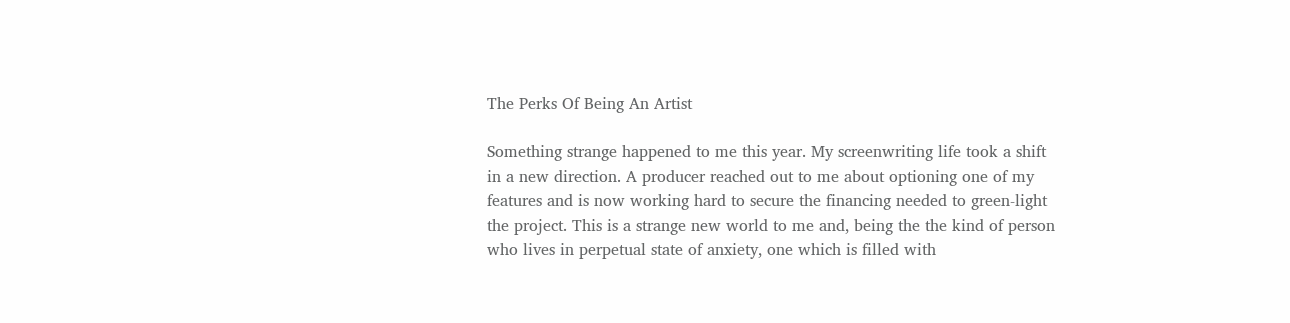The Perks Of Being An Artist

Something strange happened to me this year. My screenwriting life took a shift in a new direction. A producer reached out to me about optioning one of my features and is now working hard to secure the financing needed to green-light the project. This is a strange new world to me and, being the the kind of person who lives in perpetual state of anxiety, one which is filled with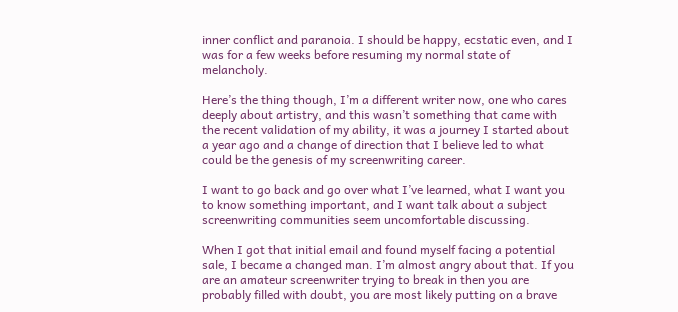inner conflict and paranoia. I should be happy, ecstatic even, and I was for a few weeks before resuming my normal state of melancholy.

Here’s the thing though, I’m a different writer now, one who cares deeply about artistry, and this wasn’t something that came with the recent validation of my ability, it was a journey I started about a year ago and a change of direction that I believe led to what could be the genesis of my screenwriting career.

I want to go back and go over what I’ve learned, what I want you to know something important, and I want talk about a subject screenwriting communities seem uncomfortable discussing.

When I got that initial email and found myself facing a potential sale, I became a changed man. I’m almost angry about that. If you are an amateur screenwriter trying to break in then you are probably filled with doubt, you are most likely putting on a brave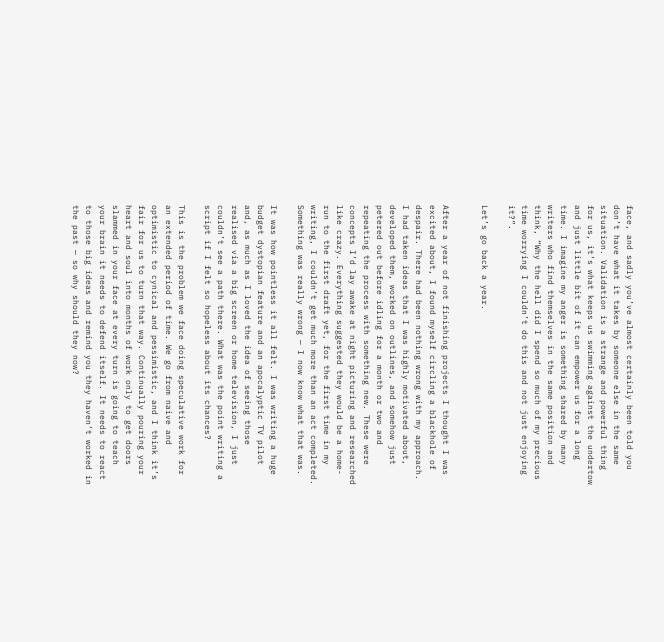face, and sadly you’ve almost certainly been told you don’t have what it takes by someone else in the same situation. Validation is a strange and powerful thing for us, it’s what keeps us swimming against the undertow and just little bit of it can empower us for a long time. I imagine my anger is something shared by many writers who find themselves in the same position and think, “Why the hell did I spend so much of my precious time worrying I couldn’t do this and not just enjoying it?”.

Let’s go back a year.


After a year of not finishing projects I thought I was excited about, I found myself circling a blackhole of despair. There had been nothing wrong with my approach. I had taken ideas that I was highly motivated about, developed them, worked on outlines, and somehow just petered out before idling for a month or two and repeating the process with something new. These were concepts I’d lay awake at night picturing and researched like crazy. Everything suggested they would be a home-run to the first draft yet, for the first time in my writing, I couldn’t get much more than an act completed. Something was really wrong — I now know what that was.

It was how pointless it all felt. I was writing a huge budget dystopian feature and an apocalyptic TV pilot and, as much as I loved the idea of seeing those realised via a big screen or home television, I just couldn’t see a path there. What was the point writing a script if I felt so hopeless about its chances?

This is the problem we face doing speculative work for an extended period of time. We go from naive and optimistic to cynical and pessimistic, and I think it’s fair for us to turn that way. Continually pouring your heart and soul into months of work only to get doors slammed in your face at every turn is going to teach your brain it needs to defend itself. It needs to react to those big ideas and remind you they haven’t worked in the past — so why should they now?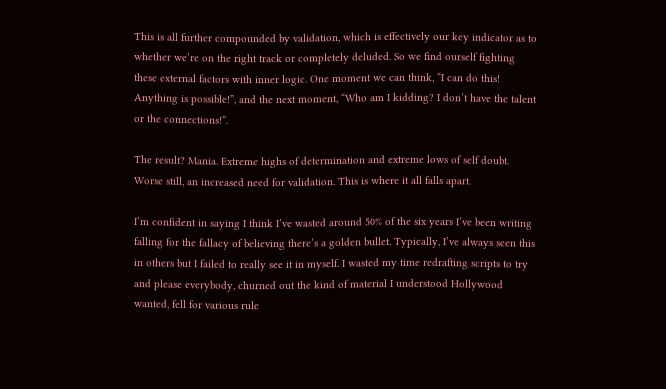This is all further compounded by validation, which is effectively our key indicator as to whether we’re on the right track or completely deluded. So we find ourself fighting these external factors with inner logic. One moment we can think, “I can do this! Anything is possible!”, and the next moment, “Who am I kidding? I don’t have the talent or the connections!”.

The result? Mania. Extreme highs of determination and extreme lows of self doubt. Worse still, an increased need for validation. This is where it all falls apart.

I’m confident in saying I think I’ve wasted around 50% of the six years I’ve been writing falling for the fallacy of believing there’s a golden bullet. Typically, I’ve always seen this in others but I failed to really see it in myself. I wasted my time redrafting scripts to try and please everybody, churned out the kind of material I understood Hollywood wanted, fell for various rule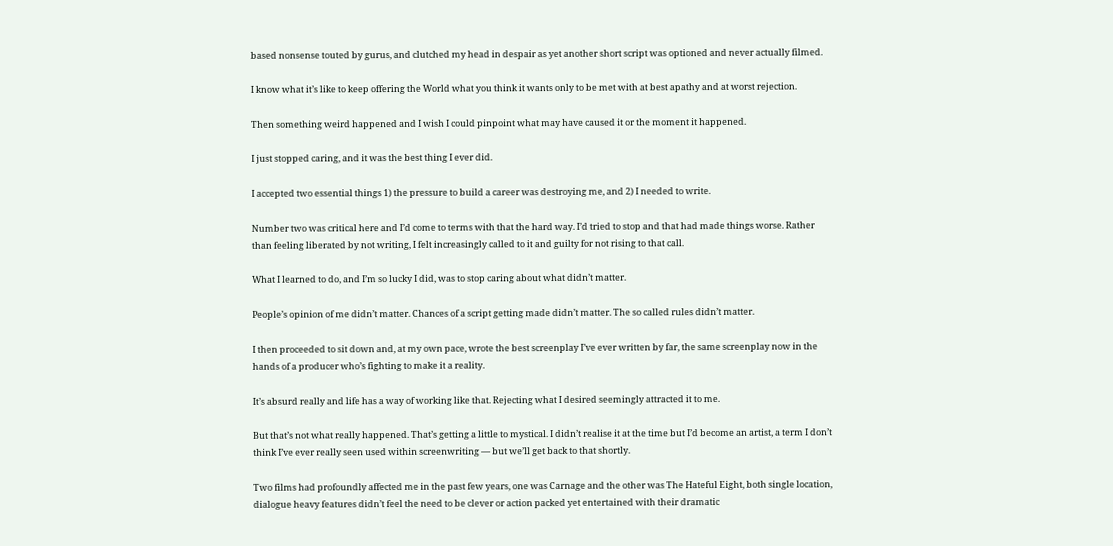based nonsense touted by gurus, and clutched my head in despair as yet another short script was optioned and never actually filmed.

I know what it’s like to keep offering the World what you think it wants only to be met with at best apathy and at worst rejection.

Then something weird happened and I wish I could pinpoint what may have caused it or the moment it happened.

I just stopped caring, and it was the best thing I ever did.

I accepted two essential things 1) the pressure to build a career was destroying me, and 2) I needed to write.

Number two was critical here and I’d come to terms with that the hard way. I’d tried to stop and that had made things worse. Rather than feeling liberated by not writing, I felt increasingly called to it and guilty for not rising to that call.

What I learned to do, and I’m so lucky I did, was to stop caring about what didn’t matter.

People’s opinion of me didn’t matter. Chances of a script getting made didn’t matter. The so called rules didn’t matter.

I then proceeded to sit down and, at my own pace, wrote the best screenplay I’ve ever written by far, the same screenplay now in the hands of a producer who’s fighting to make it a reality.

It’s absurd really and life has a way of working like that. Rejecting what I desired seemingly attracted it to me.

But that’s not what really happened. That’s getting a little to mystical. I didn’t realise it at the time but I’d become an artist, a term I don’t think I’ve ever really seen used within screenwriting — but we’ll get back to that shortly.

Two films had profoundly affected me in the past few years, one was Carnage and the other was The Hateful Eight, both single location, dialogue heavy features didn’t feel the need to be clever or action packed yet entertained with their dramatic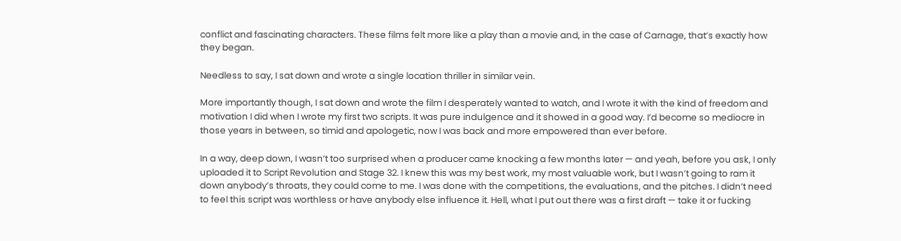conflict and fascinating characters. These films felt more like a play than a movie and, in the case of Carnage, that’s exactly how they began.

Needless to say, I sat down and wrote a single location thriller in similar vein.

More importantly though, I sat down and wrote the film I desperately wanted to watch, and I wrote it with the kind of freedom and motivation I did when I wrote my first two scripts. It was pure indulgence and it showed in a good way. I’d become so mediocre in those years in between, so timid and apologetic, now I was back and more empowered than ever before.

In a way, deep down, I wasn’t too surprised when a producer came knocking a few months later — and yeah, before you ask, I only uploaded it to Script Revolution and Stage 32. I knew this was my best work, my most valuable work, but I wasn’t going to ram it down anybody’s throats, they could come to me. I was done with the competitions, the evaluations, and the pitches. I didn’t need to feel this script was worthless or have anybody else influence it. Hell, what I put out there was a first draft — take it or fucking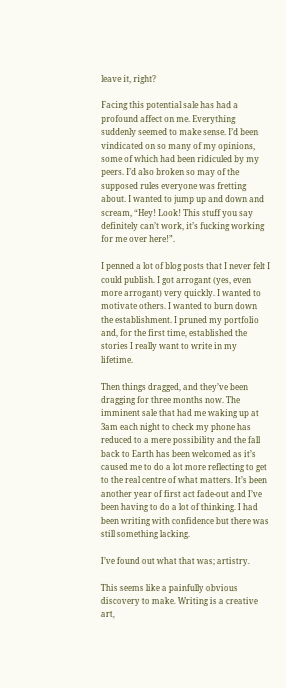leave it, right?

Facing this potential sale has had a profound affect on me. Everything suddenly seemed to make sense. I’d been vindicated on so many of my opinions, some of which had been ridiculed by my peers. I’d also broken so may of the supposed rules everyone was fretting about. I wanted to jump up and down and scream, “Hey! Look! This stuff you say definitely can’t work, it’s fucking working for me over here!”.

I penned a lot of blog posts that I never felt I could publish. I got arrogant (yes, even more arrogant) very quickly. I wanted to motivate others. I wanted to burn down the establishment. I pruned my portfolio and, for the first time, established the stories I really want to write in my lifetime.

Then things dragged, and they’ve been dragging for three months now. The imminent sale that had me waking up at 3am each night to check my phone has reduced to a mere possibility and the fall back to Earth has been welcomed as it’s caused me to do a lot more reflecting to get to the real centre of what matters. It’s been another year of first act fade-out and I’ve been having to do a lot of thinking. I had been writing with confidence but there was still something lacking.

I’ve found out what that was; artistry.

This seems like a painfully obvious discovery to make. Writing is a creative art,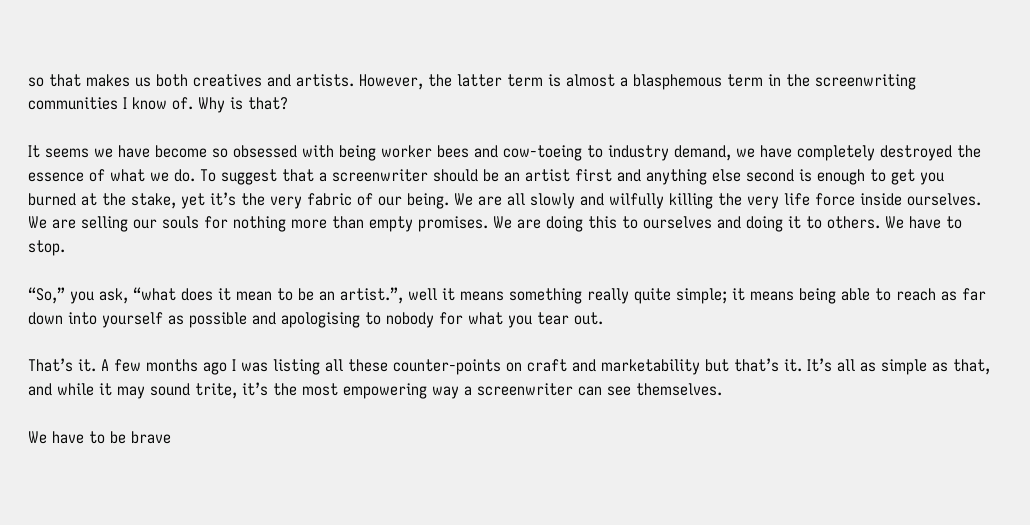so that makes us both creatives and artists. However, the latter term is almost a blasphemous term in the screenwriting communities I know of. Why is that?

It seems we have become so obsessed with being worker bees and cow-toeing to industry demand, we have completely destroyed the essence of what we do. To suggest that a screenwriter should be an artist first and anything else second is enough to get you burned at the stake, yet it’s the very fabric of our being. We are all slowly and wilfully killing the very life force inside ourselves. We are selling our souls for nothing more than empty promises. We are doing this to ourselves and doing it to others. We have to stop.

“So,” you ask, “what does it mean to be an artist.”, well it means something really quite simple; it means being able to reach as far down into yourself as possible and apologising to nobody for what you tear out.

That’s it. A few months ago I was listing all these counter-points on craft and marketability but that’s it. It’s all as simple as that, and while it may sound trite, it’s the most empowering way a screenwriter can see themselves.

We have to be brave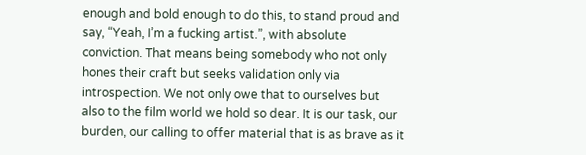enough and bold enough to do this, to stand proud and say, “Yeah, I’m a fucking artist.”, with absolute conviction. That means being somebody who not only hones their craft but seeks validation only via introspection. We not only owe that to ourselves but also to the film world we hold so dear. It is our task, our burden, our calling to offer material that is as brave as it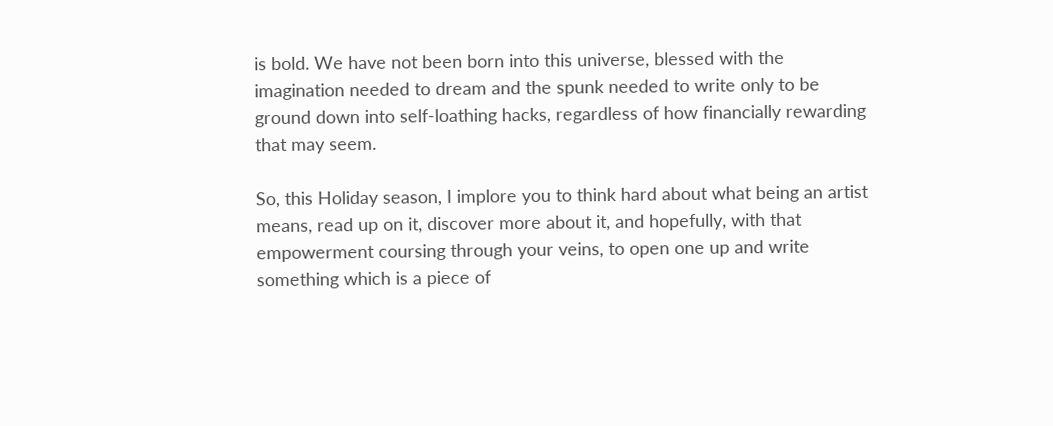is bold. We have not been born into this universe, blessed with the imagination needed to dream and the spunk needed to write only to be ground down into self-loathing hacks, regardless of how financially rewarding that may seem.

So, this Holiday season, I implore you to think hard about what being an artist means, read up on it, discover more about it, and hopefully, with that empowerment coursing through your veins, to open one up and write something which is a piece of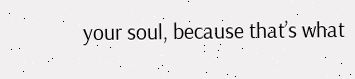your soul, because that’s what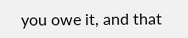you owe it, and that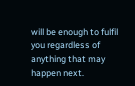will be enough to fulfil you regardless of anything that may happen next.